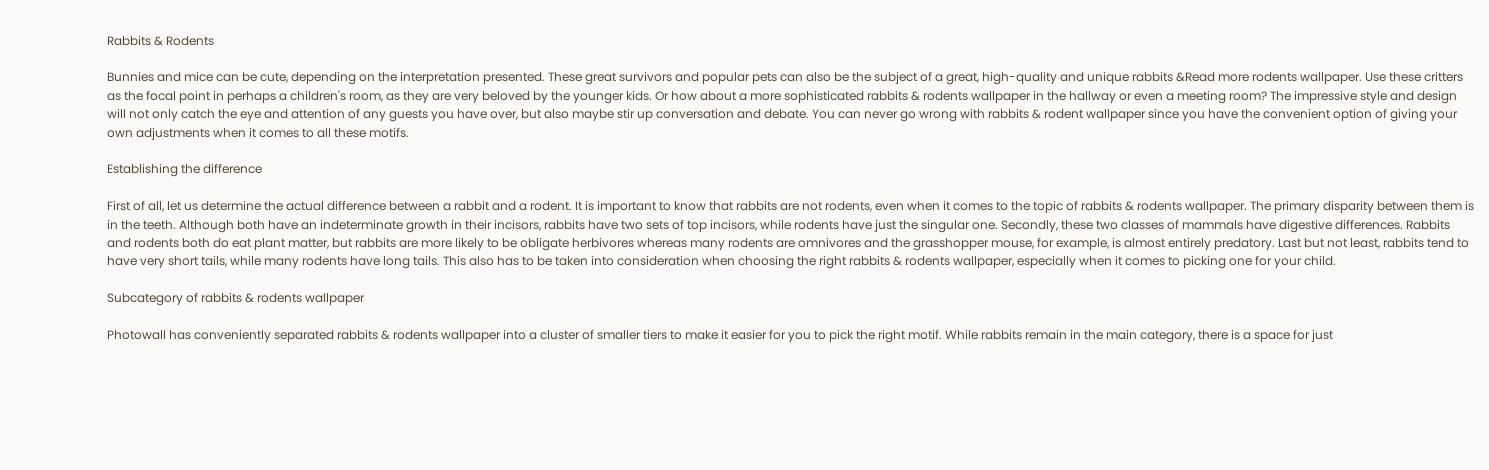Rabbits & Rodents

Bunnies and mice can be cute, depending on the interpretation presented. These great survivors and popular pets can also be the subject of a great, high-quality and unique rabbits &Read more rodents wallpaper. Use these critters as the focal point in perhaps a children's room, as they are very beloved by the younger kids. Or how about a more sophisticated rabbits & rodents wallpaper in the hallway or even a meeting room? The impressive style and design will not only catch the eye and attention of any guests you have over, but also maybe stir up conversation and debate. You can never go wrong with rabbits & rodent wallpaper since you have the convenient option of giving your own adjustments when it comes to all these motifs.

Establishing the difference

First of all, let us determine the actual difference between a rabbit and a rodent. It is important to know that rabbits are not rodents, even when it comes to the topic of rabbits & rodents wallpaper. The primary disparity between them is in the teeth. Although both have an indeterminate growth in their incisors, rabbits have two sets of top incisors, while rodents have just the singular one. Secondly, these two classes of mammals have digestive differences. Rabbits and rodents both do eat plant matter, but rabbits are more likely to be obligate herbivores whereas many rodents are omnivores and the grasshopper mouse, for example, is almost entirely predatory. Last but not least, rabbits tend to have very short tails, while many rodents have long tails. This also has to be taken into consideration when choosing the right rabbits & rodents wallpaper, especially when it comes to picking one for your child.

Subcategory of rabbits & rodents wallpaper

Photowall has conveniently separated rabbits & rodents wallpaper into a cluster of smaller tiers to make it easier for you to pick the right motif. While rabbits remain in the main category, there is a space for just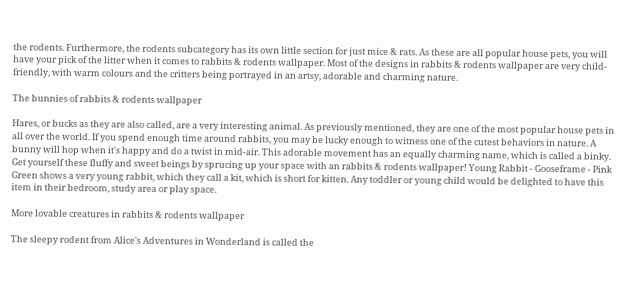the rodents. Furthermore, the rodents subcategory has its own little section for just mice & rats. As these are all popular house pets, you will have your pick of the litter when it comes to rabbits & rodents wallpaper. Most of the designs in rabbits & rodents wallpaper are very child-friendly, with warm colours and the critters being portrayed in an artsy, adorable and charming nature.

The bunnies of rabbits & rodents wallpaper

Hares, or bucks as they are also called, are a very interesting animal. As previously mentioned, they are one of the most popular house pets in all over the world. If you spend enough time around rabbits, you may be lucky enough to witness one of the cutest behaviors in nature. A bunny will hop when it's happy and do a twist in mid-air. This adorable movement has an equally charming name, which is called a binky. Get yourself these fluffy and sweet beings by sprucing up your space with an rabbits & rodents wallpaper! Young Rabbit - Gooseframe - Pink Green shows a very young rabbit, which they call a kit, which is short for kitten. Any toddler or young child would be delighted to have this item in their bedroom, study area or play space.

More lovable creatures in rabbits & rodents wallpaper

The sleepy rodent from Alice's Adventures in Wonderland is called the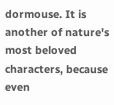dormouse. It is another of nature's most beloved characters, because even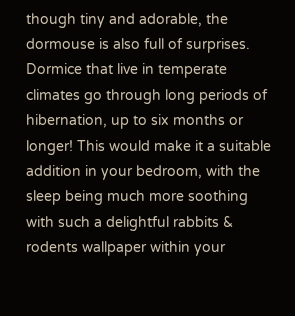though tiny and adorable, the dormouse is also full of surprises. Dormice that live in temperate climates go through long periods of hibernation, up to six months or longer! This would make it a suitable addition in your bedroom, with the sleep being much more soothing with such a delightful rabbits & rodents wallpaper within your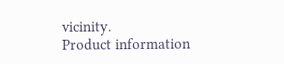vicinity.
Product information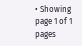• Showing page 1 of 1 pages